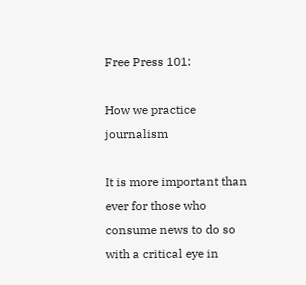Free Press 101:

How we practice journalism

It is more important than ever for those who consume news to do so with a critical eye in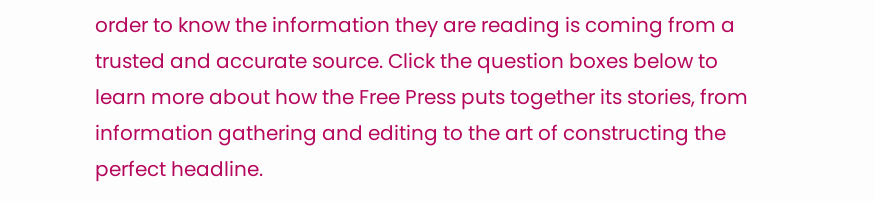order to know the information they are reading is coming from a trusted and accurate source. Click the question boxes below to learn more about how the Free Press puts together its stories, from information gathering and editing to the art of constructing the perfect headline.